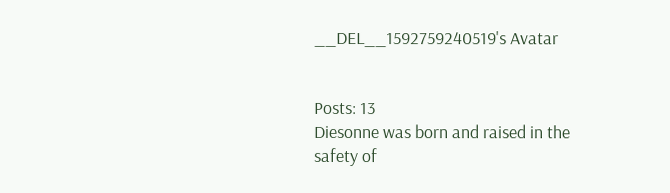__DEL__1592759240519's Avatar


Posts: 13
Diesonne was born and raised in the safety of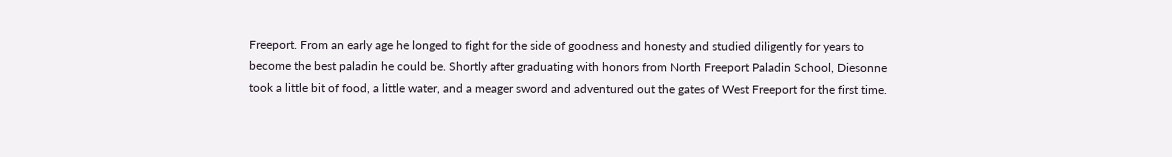Freeport. From an early age he longed to fight for the side of goodness and honesty and studied diligently for years to become the best paladin he could be. Shortly after graduating with honors from North Freeport Paladin School, Diesonne took a little bit of food, a little water, and a meager sword and adventured out the gates of West Freeport for the first time.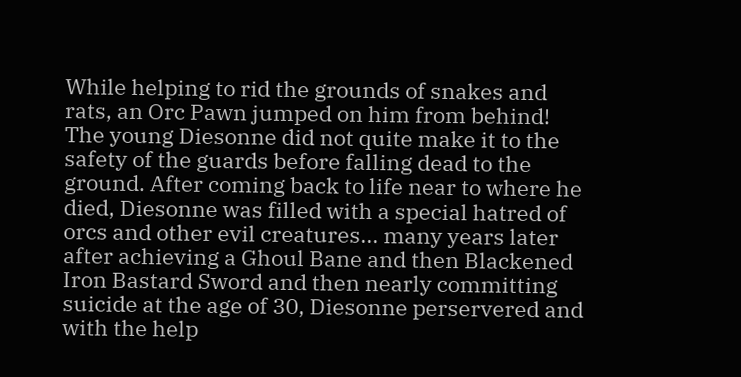While helping to rid the grounds of snakes and rats, an Orc Pawn jumped on him from behind! The young Diesonne did not quite make it to the safety of the guards before falling dead to the ground. After coming back to life near to where he died, Diesonne was filled with a special hatred of orcs and other evil creatures... many years later after achieving a Ghoul Bane and then Blackened Iron Bastard Sword and then nearly committing suicide at the age of 30, Diesonne perservered and with the help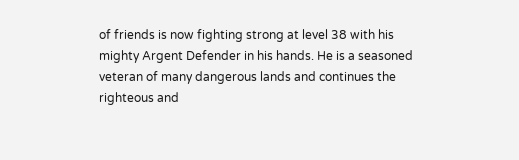of friends is now fighting strong at level 38 with his mighty Argent Defender in his hands. He is a seasoned veteran of many dangerous lands and continues the righteous and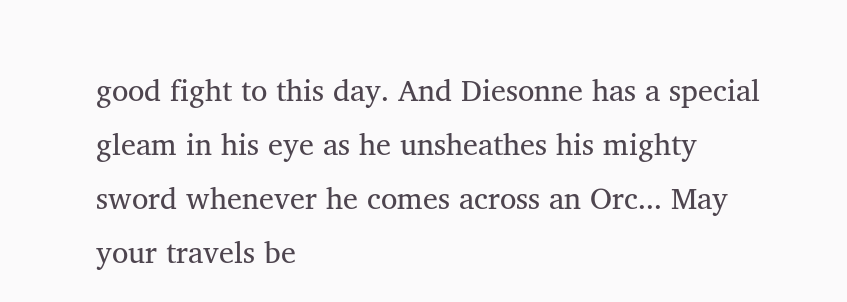good fight to this day. And Diesonne has a special gleam in his eye as he unsheathes his mighty sword whenever he comes across an Orc... May your travels be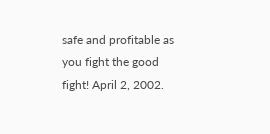safe and profitable as you fight the good fight! April 2, 2002.